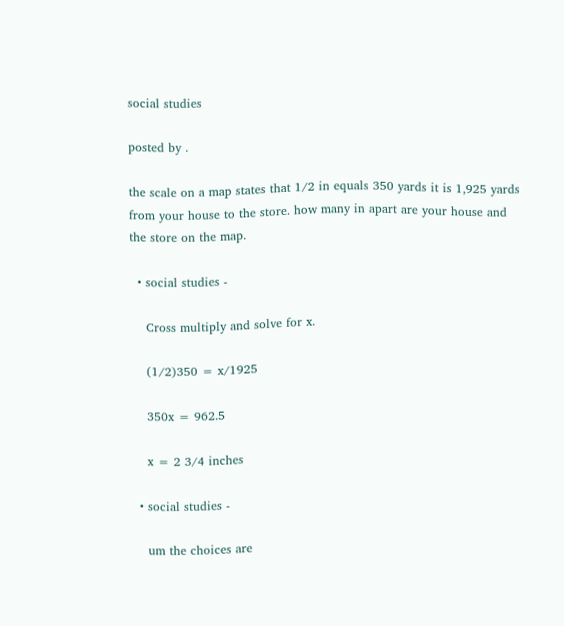social studies

posted by .

the scale on a map states that 1/2 in equals 350 yards it is 1,925 yards from your house to the store. how many in apart are your house and the store on the map.

  • social studies -

    Cross multiply and solve for x.

    (1/2)350 = x/1925

    350x = 962.5

    x = 2 3/4 inches

  • social studies -

    um the choices are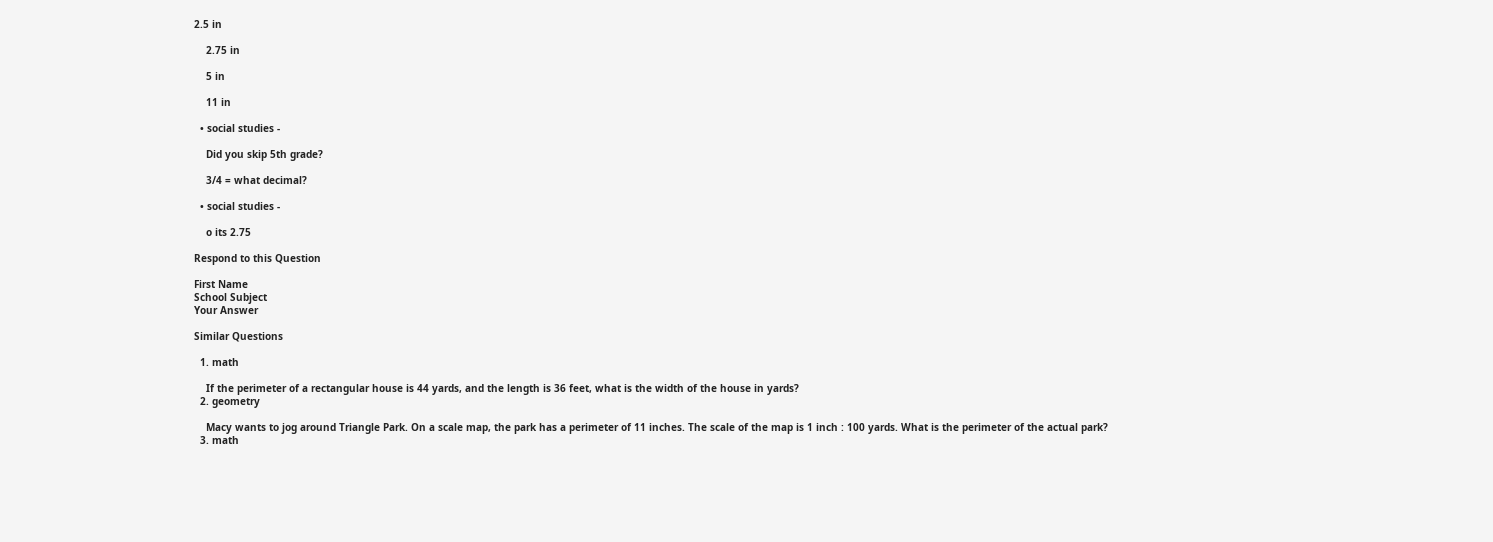2.5 in

    2.75 in

    5 in

    11 in

  • social studies -

    Did you skip 5th grade?

    3/4 = what decimal?

  • social studies -

    o its 2.75

Respond to this Question

First Name
School Subject
Your Answer

Similar Questions

  1. math

    If the perimeter of a rectangular house is 44 yards, and the length is 36 feet, what is the width of the house in yards?
  2. geometry

    Macy wants to jog around Triangle Park. On a scale map, the park has a perimeter of 11 inches. The scale of the map is 1 inch : 100 yards. What is the perimeter of the actual park?
  3. math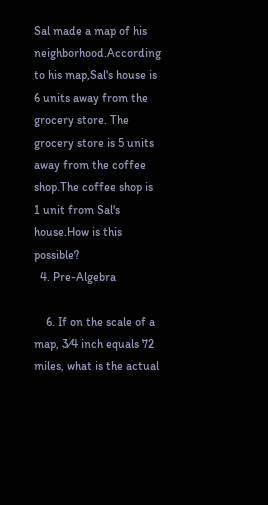Sal made a map of his neighborhood.According to his map,Sal's house is 6 units away from the grocery store. The grocery store is 5 units away from the coffee shop.The coffee shop is 1 unit from Sal's house.How is this possible?
  4. Pre-Algebra

    6. If on the scale of a map, 3⁄4 inch equals 72 miles, what is the actual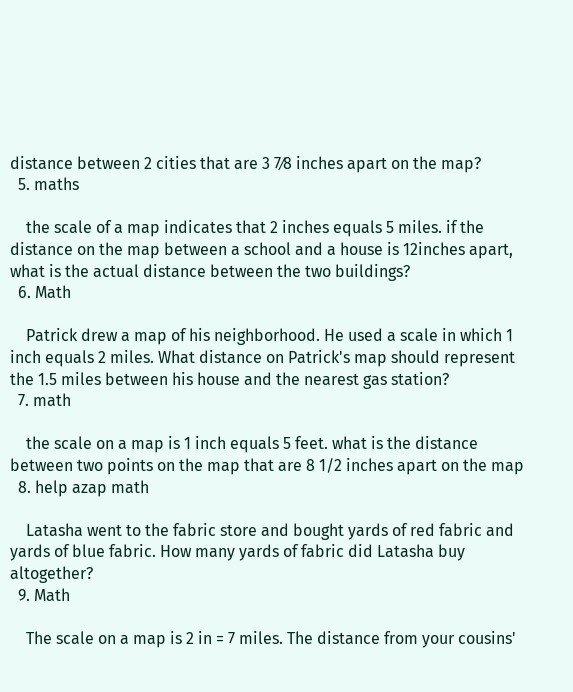distance between 2 cities that are 3 7⁄8 inches apart on the map?
  5. maths

    the scale of a map indicates that 2 inches equals 5 miles. if the distance on the map between a school and a house is 12inches apart, what is the actual distance between the two buildings?
  6. Math

    Patrick drew a map of his neighborhood. He used a scale in which 1 inch equals 2 miles. What distance on Patrick's map should represent the 1.5 miles between his house and the nearest gas station?
  7. math

    the scale on a map is 1 inch equals 5 feet. what is the distance between two points on the map that are 8 1/2 inches apart on the map
  8. help azap math

    Latasha went to the fabric store and bought yards of red fabric and yards of blue fabric. How many yards of fabric did Latasha buy altogether?
  9. Math

    The scale on a map is 2 in = 7 miles. The distance from your cousins'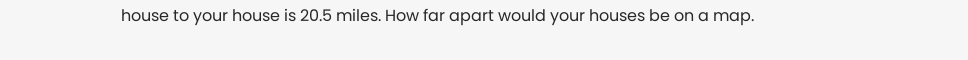house to your house is 20.5 miles. How far apart would your houses be on a map.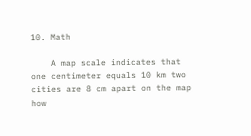10. Math

    A map scale indicates that one centimeter equals 10 km two cities are 8 cm apart on the map how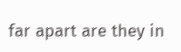far apart are they in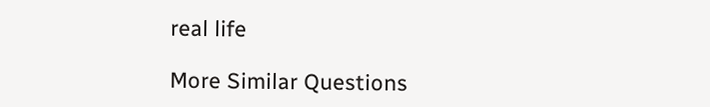real life

More Similar Questions